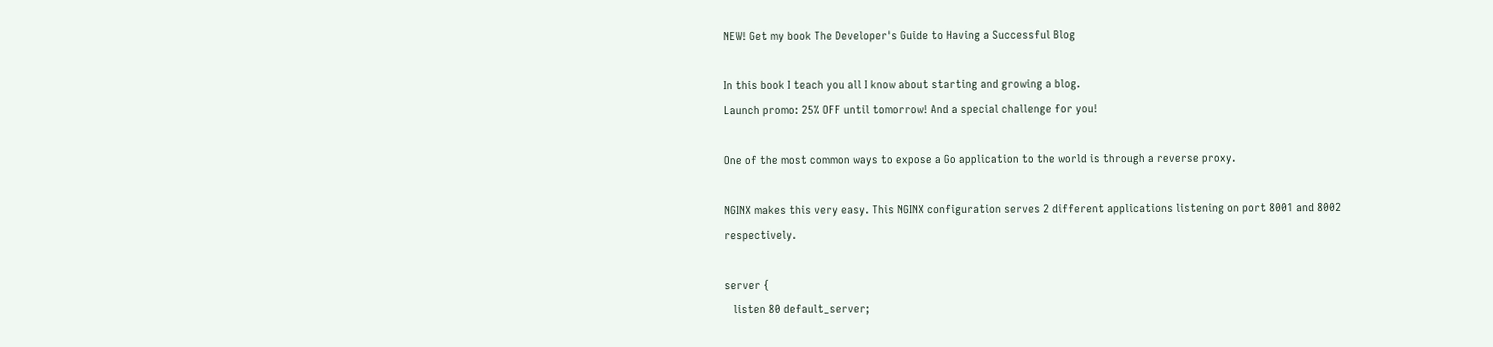NEW! Get my book The Developer's Guide to Having a Successful Blog

In this book I teach you all I know about starting and growing a blog.
Launch promo: 25% OFF until tomorrow! And a special challenge for you!

One of the most common ways to expose a Go application to the world is through a reverse proxy.

NGINX makes this very easy. This NGINX configuration serves 2 different applications listening on port 8001 and 8002 respectively.

server {
   listen 80 default_server;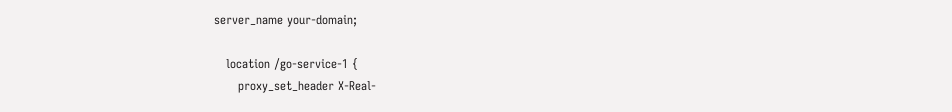server_name your-domain;

   location /go-service-1 {
      proxy_set_header X-Real-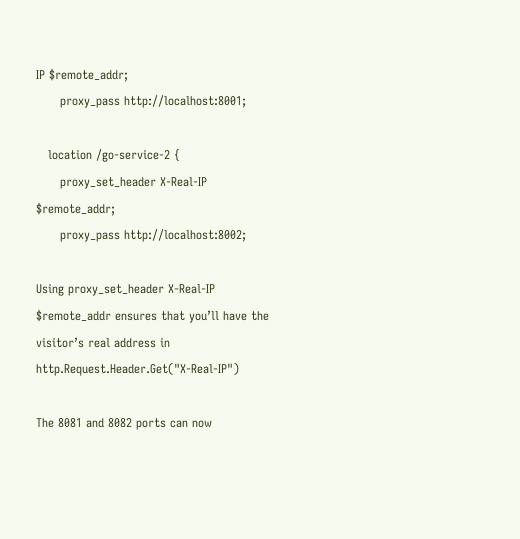IP $remote_addr;
      proxy_pass http://localhost:8001;

   location /go-service-2 {
      proxy_set_header X-Real-IP $remote_addr;
      proxy_pass http://localhost:8002;

Using proxy_set_header X-Real-IP $remote_addr ensures that you’ll have the visitor’s real address in http.Request.Header.Get("X-Real-IP")

The 8081 and 8082 ports can now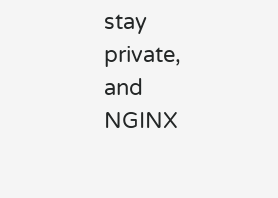stay private, and NGINX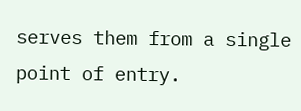serves them from a single point of entry.